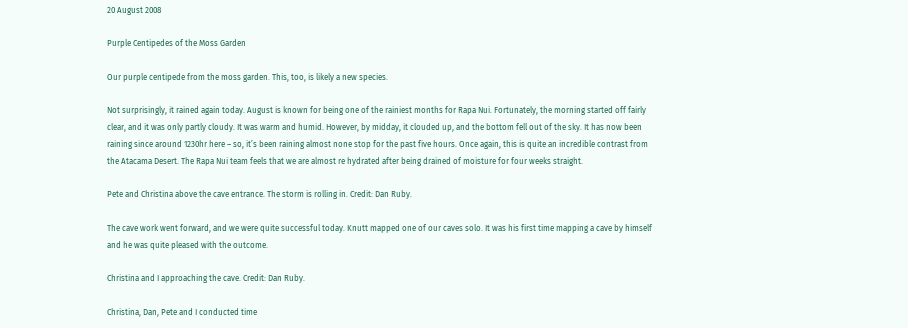20 August 2008

Purple Centipedes of the Moss Garden

Our purple centipede from the moss garden. This, too, is likely a new species.

Not surprisingly, it rained again today. August is known for being one of the rainiest months for Rapa Nui. Fortunately, the morning started off fairly clear, and it was only partly cloudy. It was warm and humid. However, by midday, it clouded up, and the bottom fell out of the sky. It has now been raining since around 1230hr here – so, it’s been raining almost none stop for the past five hours. Once again, this is quite an incredible contrast from the Atacama Desert. The Rapa Nui team feels that we are almost re hydrated after being drained of moisture for four weeks straight.

Pete and Christina above the cave entrance. The storm is rolling in. Credit: Dan Ruby.

The cave work went forward, and we were quite successful today. Knutt mapped one of our caves solo. It was his first time mapping a cave by himself and he was quite pleased with the outcome.

Christina and I approaching the cave. Credit: Dan Ruby.

Christina, Dan, Pete and I conducted time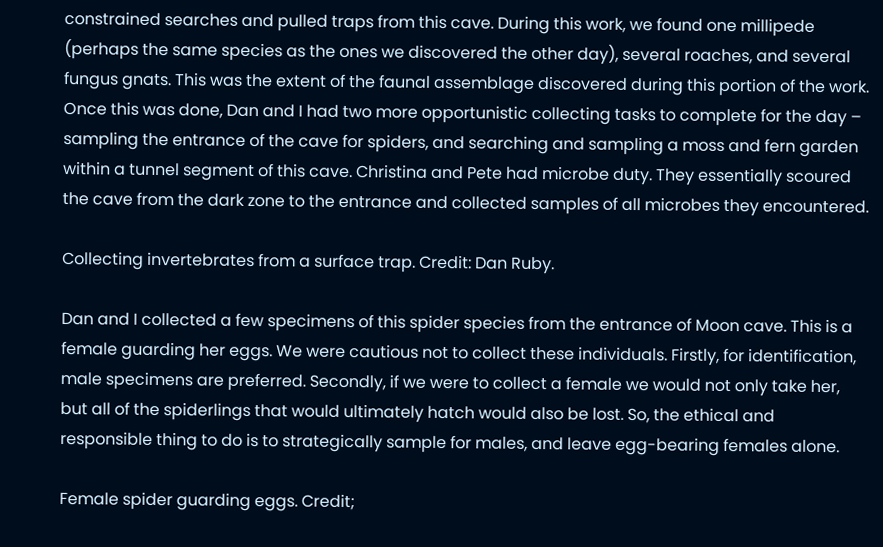constrained searches and pulled traps from this cave. During this work, we found one millipede (perhaps the same species as the ones we discovered the other day), several roaches, and several fungus gnats. This was the extent of the faunal assemblage discovered during this portion of the work. Once this was done, Dan and I had two more opportunistic collecting tasks to complete for the day – sampling the entrance of the cave for spiders, and searching and sampling a moss and fern garden within a tunnel segment of this cave. Christina and Pete had microbe duty. They essentially scoured the cave from the dark zone to the entrance and collected samples of all microbes they encountered.

Collecting invertebrates from a surface trap. Credit: Dan Ruby.

Dan and I collected a few specimens of this spider species from the entrance of Moon cave. This is a female guarding her eggs. We were cautious not to collect these individuals. Firstly, for identification, male specimens are preferred. Secondly, if we were to collect a female we would not only take her, but all of the spiderlings that would ultimately hatch would also be lost. So, the ethical and responsible thing to do is to strategically sample for males, and leave egg-bearing females alone.

Female spider guarding eggs. Credit;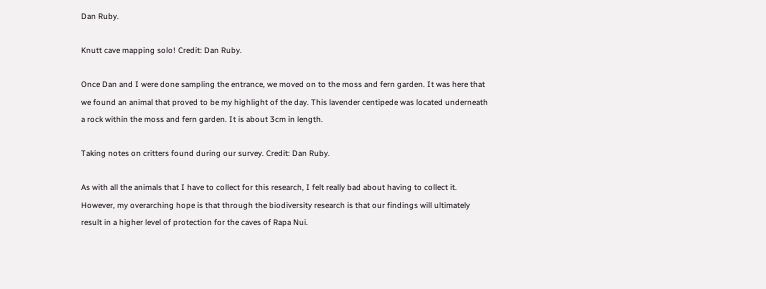Dan Ruby.

Knutt cave mapping solo! Credit: Dan Ruby.

Once Dan and I were done sampling the entrance, we moved on to the moss and fern garden. It was here that we found an animal that proved to be my highlight of the day. This lavender centipede was located underneath a rock within the moss and fern garden. It is about 3cm in length.

Taking notes on critters found during our survey. Credit: Dan Ruby.

As with all the animals that I have to collect for this research, I felt really bad about having to collect it. However, my overarching hope is that through the biodiversity research is that our findings will ultimately result in a higher level of protection for the caves of Rapa Nui.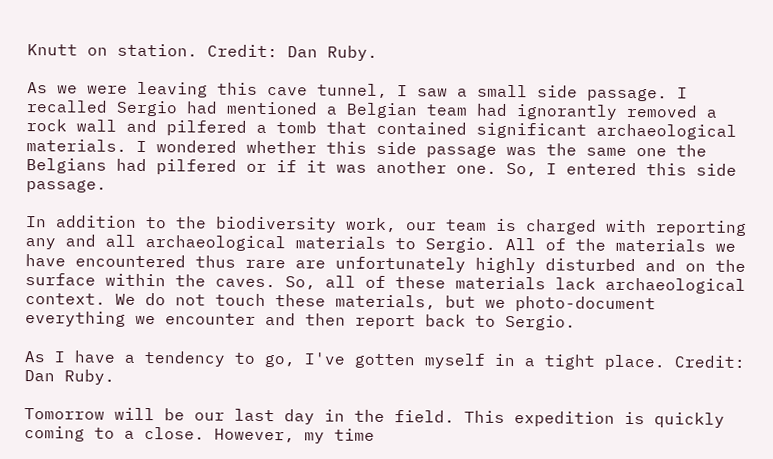Knutt on station. Credit: Dan Ruby.

As we were leaving this cave tunnel, I saw a small side passage. I recalled Sergio had mentioned a Belgian team had ignorantly removed a rock wall and pilfered a tomb that contained significant archaeological materials. I wondered whether this side passage was the same one the Belgians had pilfered or if it was another one. So, I entered this side passage.

In addition to the biodiversity work, our team is charged with reporting any and all archaeological materials to Sergio. All of the materials we have encountered thus rare are unfortunately highly disturbed and on the surface within the caves. So, all of these materials lack archaeological context. We do not touch these materials, but we photo-document everything we encounter and then report back to Sergio.

As I have a tendency to go, I've gotten myself in a tight place. Credit: Dan Ruby.

Tomorrow will be our last day in the field. This expedition is quickly coming to a close. However, my time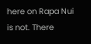here on Rapa Nui is not. There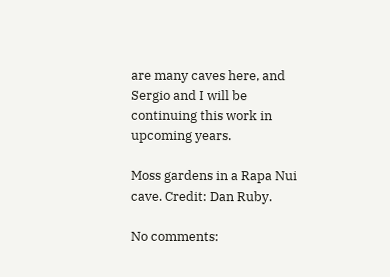are many caves here, and Sergio and I will be continuing this work in upcoming years.

Moss gardens in a Rapa Nui cave. Credit: Dan Ruby.

No comments: